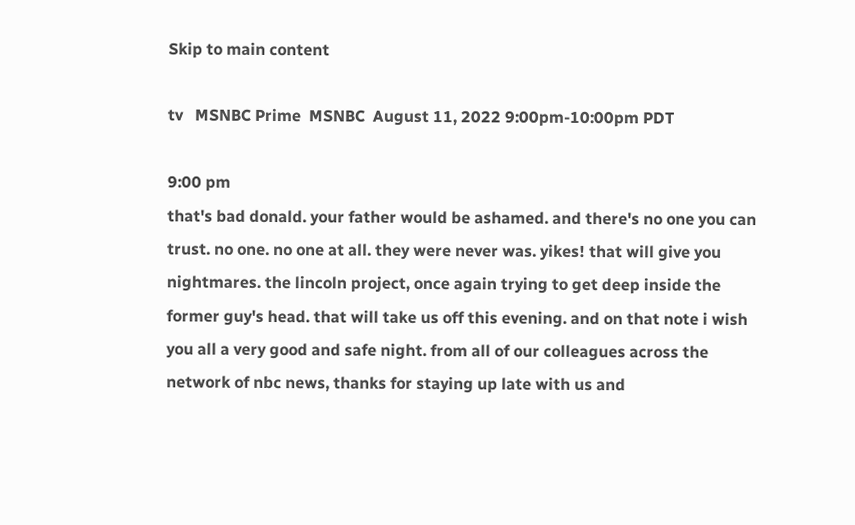Skip to main content

tv   MSNBC Prime  MSNBC  August 11, 2022 9:00pm-10:00pm PDT

9:00 pm
that's bad donald. your father would be ashamed. and there's no one you can trust. no one. no one at all. they were never was. yikes! that will give you nightmares. the lincoln project, once again trying to get deep inside the former guy's head. that will take us off this evening. and on that note i wish you all a very good and safe night. from all of our colleagues across the network of nbc news, thanks for staying up late with us and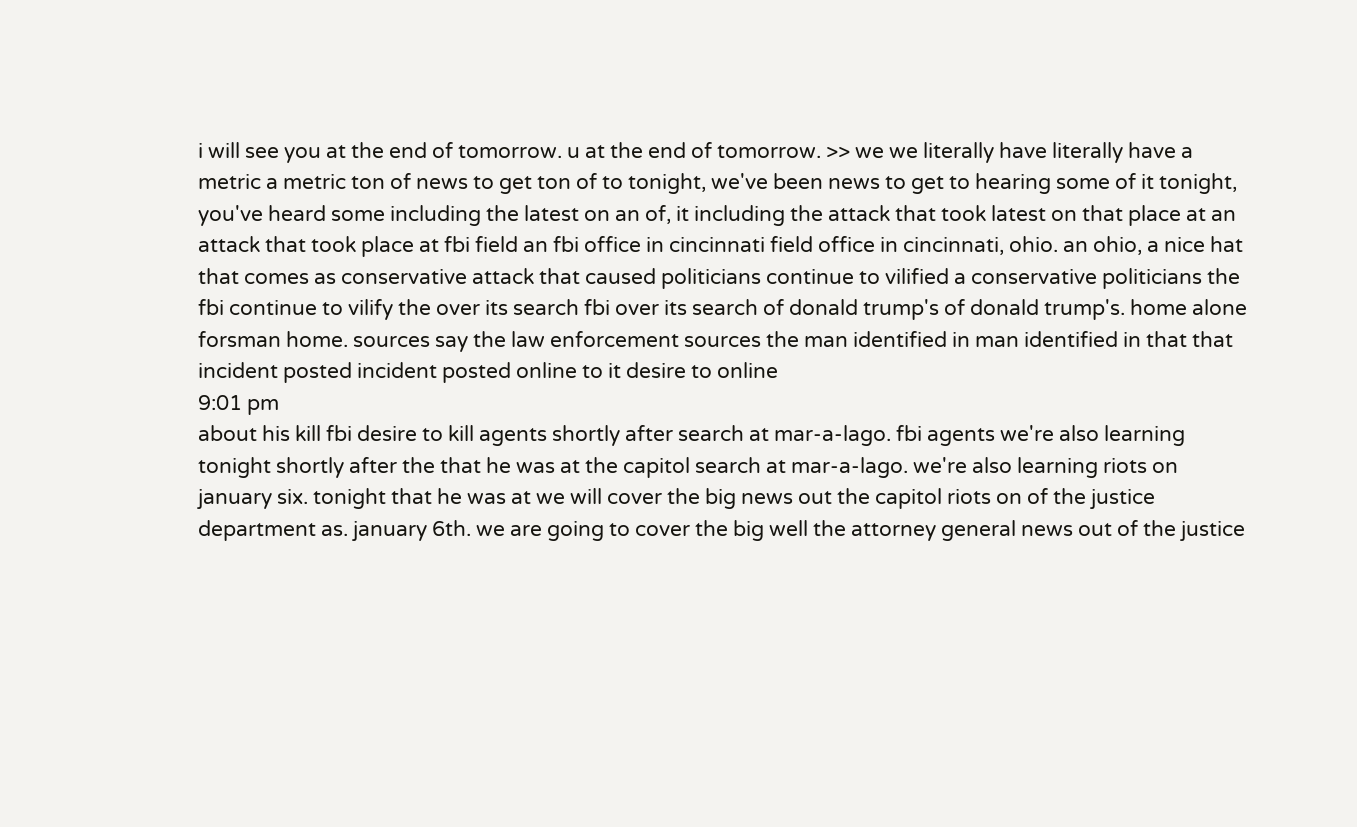i will see you at the end of tomorrow. u at the end of tomorrow. >> we we literally have literally have a metric a metric ton of news to get ton of to tonight, we've been news to get to hearing some of it tonight, you've heard some including the latest on an of, it including the attack that took latest on that place at an attack that took place at fbi field an fbi office in cincinnati field office in cincinnati, ohio. an ohio, a nice hat that comes as conservative attack that caused politicians continue to vilified a conservative politicians the fbi continue to vilify the over its search fbi over its search of donald trump's of donald trump's. home alone forsman home. sources say the law enforcement sources the man identified in man identified in that that incident posted incident posted online to it desire to online
9:01 pm
about his kill fbi desire to kill agents shortly after search at mar-a-lago. fbi agents we're also learning tonight shortly after the that he was at the capitol search at mar-a-lago. we're also learning riots on january six. tonight that he was at we will cover the big news out the capitol riots on of the justice department as. january 6th. we are going to cover the big well the attorney general news out of the justice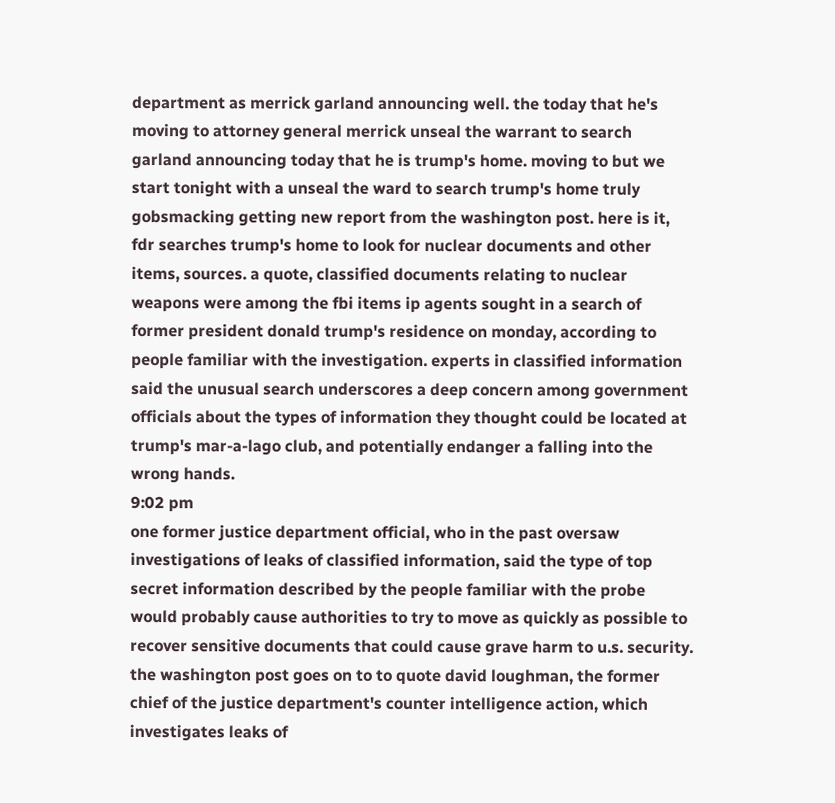department as merrick garland announcing well. the today that he's moving to attorney general merrick unseal the warrant to search garland announcing today that he is trump's home. moving to but we start tonight with a unseal the ward to search trump's home truly gobsmacking getting new report from the washington post. here is it, fdr searches trump's home to look for nuclear documents and other items, sources. a quote, classified documents relating to nuclear weapons were among the fbi items ip agents sought in a search of former president donald trump's residence on monday, according to people familiar with the investigation. experts in classified information said the unusual search underscores a deep concern among government officials about the types of information they thought could be located at trump's mar-a-lago club, and potentially endanger a falling into the wrong hands.
9:02 pm
one former justice department official, who in the past oversaw investigations of leaks of classified information, said the type of top secret information described by the people familiar with the probe would probably cause authorities to try to move as quickly as possible to recover sensitive documents that could cause grave harm to u.s. security. the washington post goes on to to quote david loughman, the former chief of the justice department's counter intelligence action, which investigates leaks of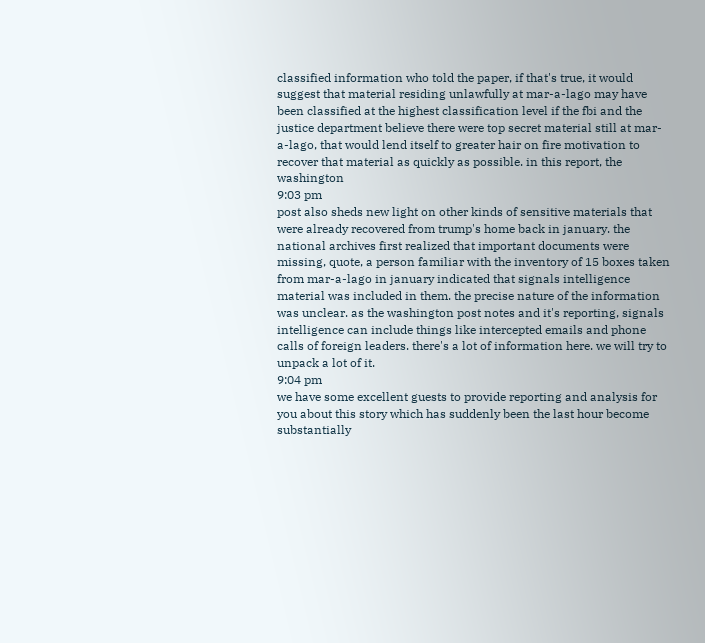classified information who told the paper, if that's true, it would suggest that material residing unlawfully at mar-a-lago may have been classified at the highest classification level if the fbi and the justice department believe there were top secret material still at mar-a-lago, that would lend itself to greater hair on fire motivation to recover that material as quickly as possible. in this report, the washington
9:03 pm
post also sheds new light on other kinds of sensitive materials that were already recovered from trump's home back in january. the national archives first realized that important documents were missing, quote, a person familiar with the inventory of 15 boxes taken from mar-a-lago in january indicated that signals intelligence material was included in them. the precise nature of the information was unclear. as the washington post notes and it's reporting, signals intelligence can include things like intercepted emails and phone calls of foreign leaders. there's a lot of information here. we will try to unpack a lot of it.
9:04 pm
we have some excellent guests to provide reporting and analysis for you about this story which has suddenly been the last hour become substantially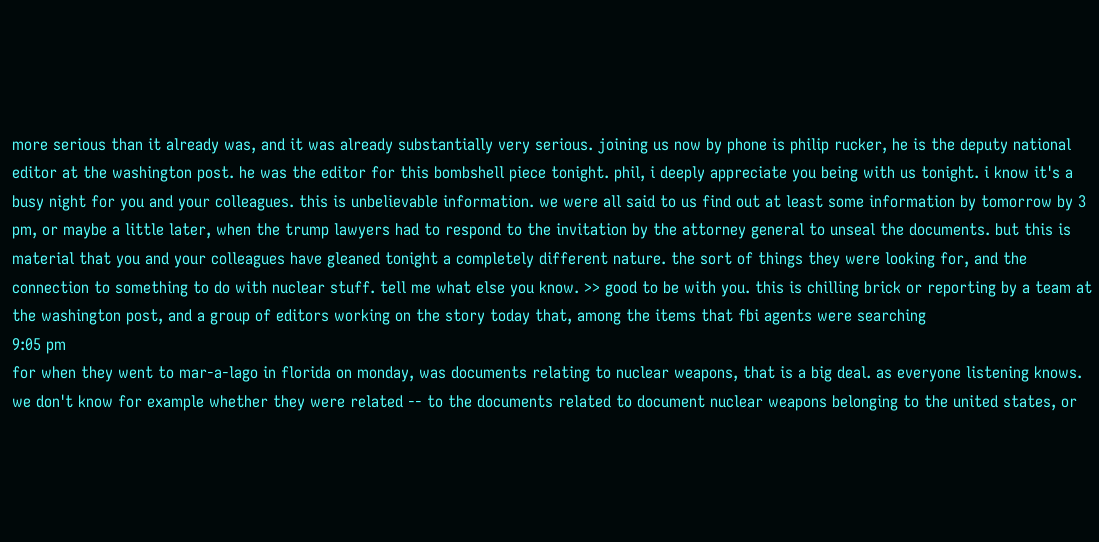more serious than it already was, and it was already substantially very serious. joining us now by phone is philip rucker, he is the deputy national editor at the washington post. he was the editor for this bombshell piece tonight. phil, i deeply appreciate you being with us tonight. i know it's a busy night for you and your colleagues. this is unbelievable information. we were all said to us find out at least some information by tomorrow by 3 pm, or maybe a little later, when the trump lawyers had to respond to the invitation by the attorney general to unseal the documents. but this is material that you and your colleagues have gleaned tonight a completely different nature. the sort of things they were looking for, and the connection to something to do with nuclear stuff. tell me what else you know. >> good to be with you. this is chilling brick or reporting by a team at the washington post, and a group of editors working on the story today that, among the items that fbi agents were searching
9:05 pm
for when they went to mar-a-lago in florida on monday, was documents relating to nuclear weapons, that is a big deal. as everyone listening knows. we don't know for example whether they were related -- to the documents related to document nuclear weapons belonging to the united states, or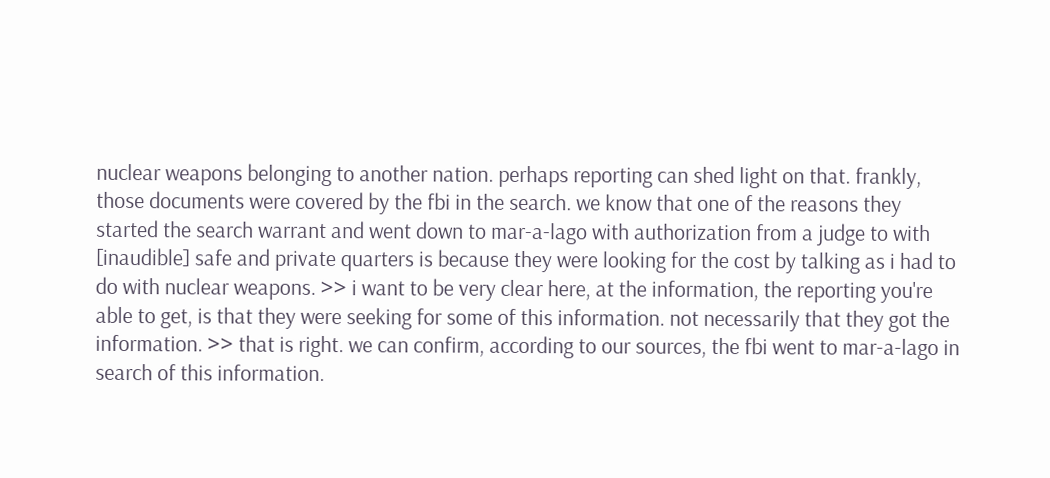nuclear weapons belonging to another nation. perhaps reporting can shed light on that. frankly, those documents were covered by the fbi in the search. we know that one of the reasons they started the search warrant and went down to mar-a-lago with authorization from a judge to with [inaudible] safe and private quarters is because they were looking for the cost by talking as i had to do with nuclear weapons. >> i want to be very clear here, at the information, the reporting you're able to get, is that they were seeking for some of this information. not necessarily that they got the information. >> that is right. we can confirm, according to our sources, the fbi went to mar-a-lago in search of this information.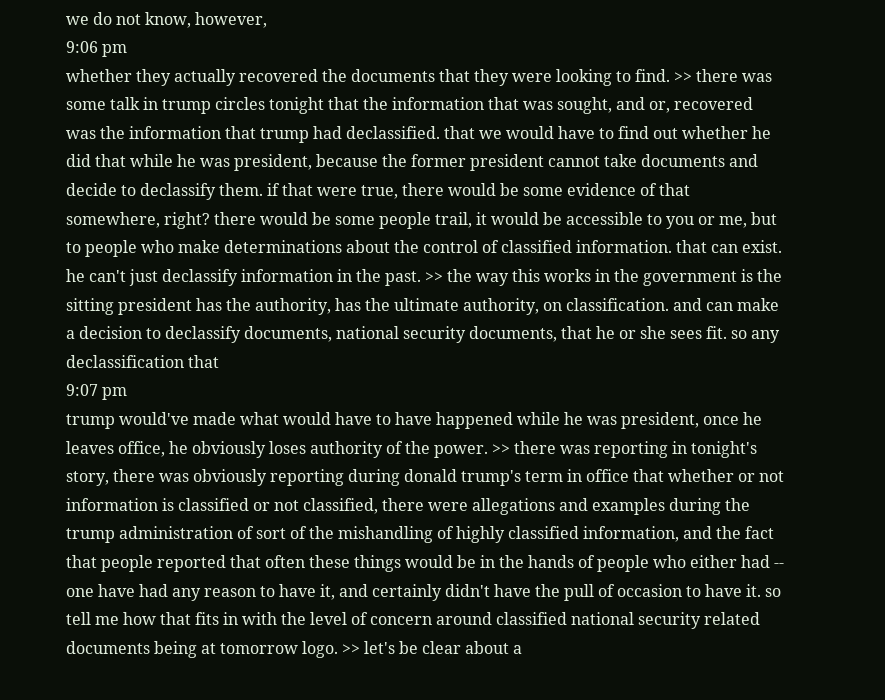we do not know, however,
9:06 pm
whether they actually recovered the documents that they were looking to find. >> there was some talk in trump circles tonight that the information that was sought, and or, recovered was the information that trump had declassified. that we would have to find out whether he did that while he was president, because the former president cannot take documents and decide to declassify them. if that were true, there would be some evidence of that somewhere, right? there would be some people trail, it would be accessible to you or me, but to people who make determinations about the control of classified information. that can exist. he can't just declassify information in the past. >> the way this works in the government is the sitting president has the authority, has the ultimate authority, on classification. and can make a decision to declassify documents, national security documents, that he or she sees fit. so any declassification that
9:07 pm
trump would've made what would have to have happened while he was president, once he leaves office, he obviously loses authority of the power. >> there was reporting in tonight's story, there was obviously reporting during donald trump's term in office that whether or not information is classified or not classified, there were allegations and examples during the trump administration of sort of the mishandling of highly classified information, and the fact that people reported that often these things would be in the hands of people who either had -- one have had any reason to have it, and certainly didn't have the pull of occasion to have it. so tell me how that fits in with the level of concern around classified national security related documents being at tomorrow logo. >> let's be clear about a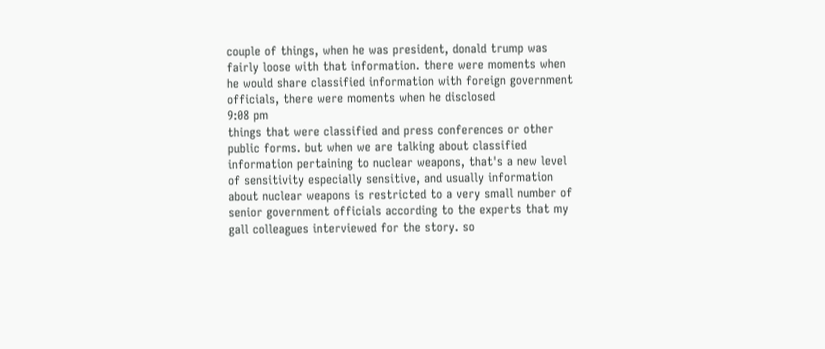couple of things, when he was president, donald trump was fairly loose with that information. there were moments when he would share classified information with foreign government officials, there were moments when he disclosed
9:08 pm
things that were classified and press conferences or other public forms. but when we are talking about classified information pertaining to nuclear weapons, that's a new level of sensitivity especially sensitive, and usually information about nuclear weapons is restricted to a very small number of senior government officials according to the experts that my gall colleagues interviewed for the story. so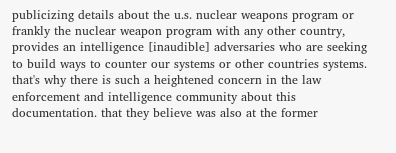publicizing details about the u.s. nuclear weapons program or frankly the nuclear weapon program with any other country, provides an intelligence [inaudible] adversaries who are seeking to build ways to counter our systems or other countries systems. that's why there is such a heightened concern in the law enforcement and intelligence community about this documentation. that they believe was also at the former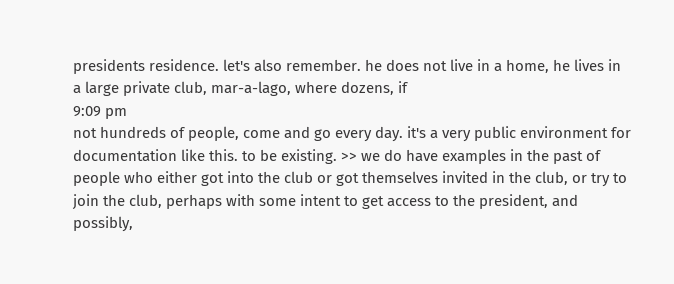presidents residence. let's also remember. he does not live in a home, he lives in a large private club, mar-a-lago, where dozens, if
9:09 pm
not hundreds of people, come and go every day. it's a very public environment for documentation like this. to be existing. >> we do have examples in the past of people who either got into the club or got themselves invited in the club, or try to join the club, perhaps with some intent to get access to the president, and possibly,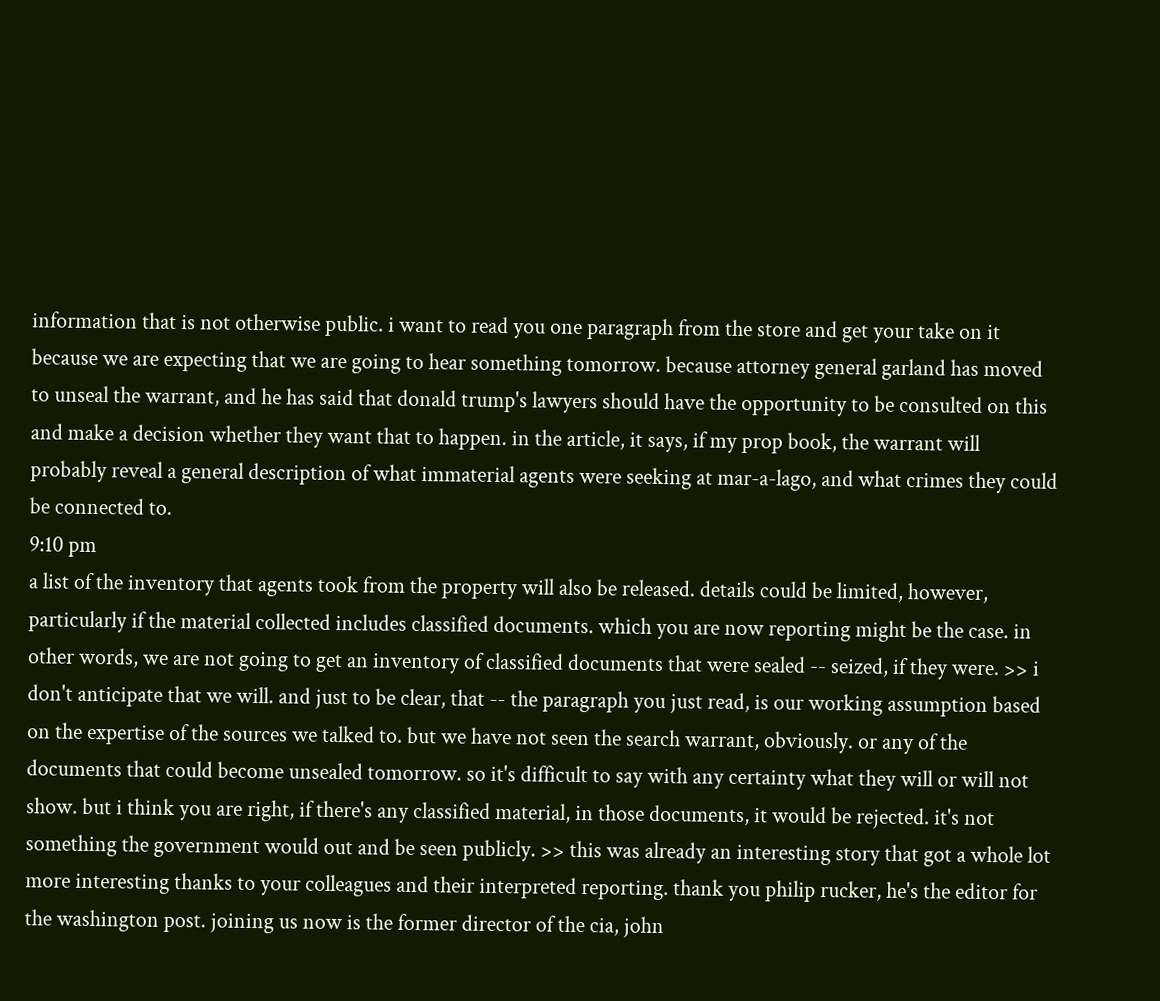information that is not otherwise public. i want to read you one paragraph from the store and get your take on it because we are expecting that we are going to hear something tomorrow. because attorney general garland has moved to unseal the warrant, and he has said that donald trump's lawyers should have the opportunity to be consulted on this and make a decision whether they want that to happen. in the article, it says, if my prop book, the warrant will probably reveal a general description of what immaterial agents were seeking at mar-a-lago, and what crimes they could be connected to.
9:10 pm
a list of the inventory that agents took from the property will also be released. details could be limited, however, particularly if the material collected includes classified documents. which you are now reporting might be the case. in other words, we are not going to get an inventory of classified documents that were sealed -- seized, if they were. >> i don't anticipate that we will. and just to be clear, that -- the paragraph you just read, is our working assumption based on the expertise of the sources we talked to. but we have not seen the search warrant, obviously. or any of the documents that could become unsealed tomorrow. so it's difficult to say with any certainty what they will or will not show. but i think you are right, if there's any classified material, in those documents, it would be rejected. it's not something the government would out and be seen publicly. >> this was already an interesting story that got a whole lot more interesting thanks to your colleagues and their interpreted reporting. thank you philip rucker, he's the editor for the washington post. joining us now is the former director of the cia, john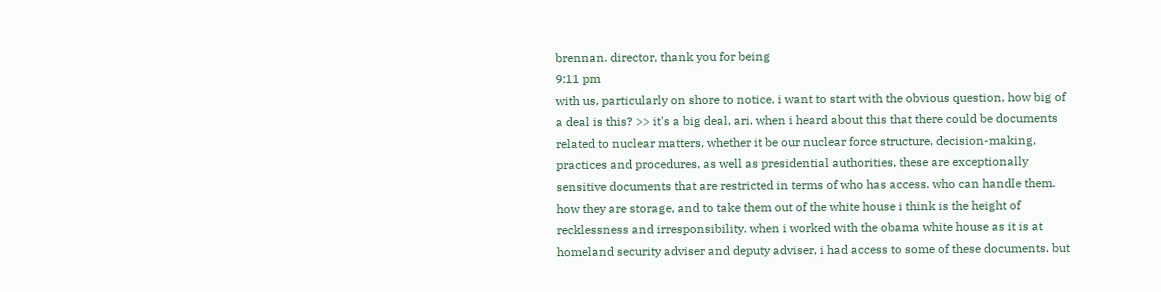brennan. director, thank you for being
9:11 pm
with us, particularly on shore to notice. i want to start with the obvious question, how big of a deal is this? >> it's a big deal, ari. when i heard about this that there could be documents related to nuclear matters, whether it be our nuclear force structure, decision-making, practices and procedures, as well as presidential authorities, these are exceptionally sensitive documents that are restricted in terms of who has access. who can handle them. how they are storage, and to take them out of the white house i think is the height of recklessness and irresponsibility. when i worked with the obama white house as it is at homeland security adviser and deputy adviser, i had access to some of these documents. but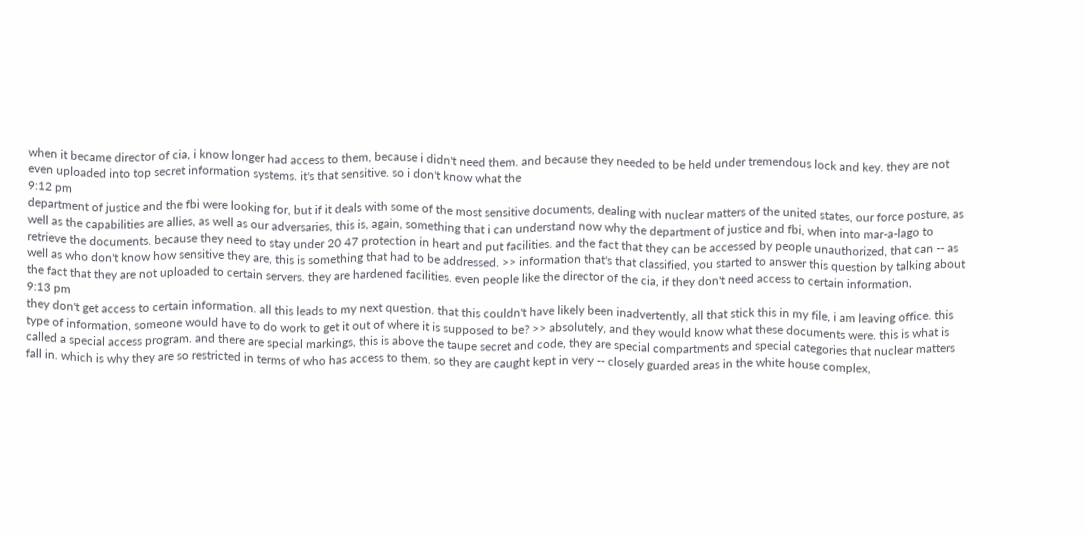when it became director of cia, i know longer had access to them, because i didn't need them. and because they needed to be held under tremendous lock and key. they are not even uploaded into top secret information systems. it's that sensitive. so i don't know what the
9:12 pm
department of justice and the fbi were looking for, but if it deals with some of the most sensitive documents, dealing with nuclear matters of the united states, our force posture, as well as the capabilities are allies, as well as our adversaries, this is, again, something that i can understand now why the department of justice and fbi, when into mar-a-lago to retrieve the documents. because they need to stay under 20 47 protection in heart and put facilities. and the fact that they can be accessed by people unauthorized, that can -- as well as who don't know how sensitive they are, this is something that had to be addressed. >> information that's that classified, you started to answer this question by talking about the fact that they are not uploaded to certain servers. they are hardened facilities. even people like the director of the cia, if they don't need access to certain information,
9:13 pm
they don't get access to certain information. all this leads to my next question. that this couldn't have likely been inadvertently, all that stick this in my file, i am leaving office. this type of information, someone would have to do work to get it out of where it is supposed to be? >> absolutely, and they would know what these documents were. this is what is called a special access program. and there are special markings, this is above the taupe secret and code, they are special compartments and special categories that nuclear matters fall in. which is why they are so restricted in terms of who has access to them. so they are caught kept in very -- closely guarded areas in the white house complex,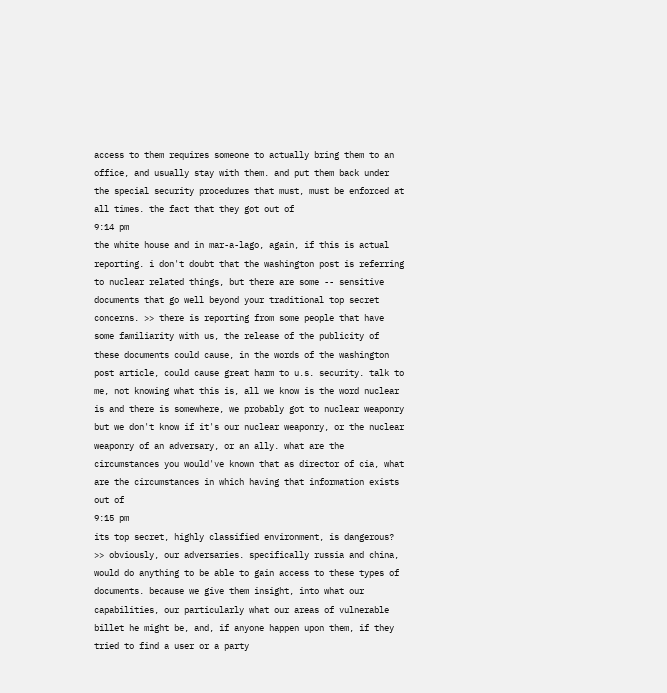access to them requires someone to actually bring them to an office, and usually stay with them. and put them back under the special security procedures that must, must be enforced at all times. the fact that they got out of
9:14 pm
the white house and in mar-a-lago, again, if this is actual reporting. i don't doubt that the washington post is referring to nuclear related things, but there are some -- sensitive documents that go well beyond your traditional top secret concerns. >> there is reporting from some people that have some familiarity with us, the release of the publicity of these documents could cause, in the words of the washington post article, could cause great harm to u.s. security. talk to me, not knowing what this is, all we know is the word nuclear is and there is somewhere, we probably got to nuclear weaponry but we don't know if it's our nuclear weaponry, or the nuclear weaponry of an adversary, or an ally. what are the circumstances you would've known that as director of cia, what are the circumstances in which having that information exists out of
9:15 pm
its top secret, highly classified environment, is dangerous? >> obviously, our adversaries. specifically russia and china, would do anything to be able to gain access to these types of documents. because we give them insight, into what our capabilities, our particularly what our areas of vulnerable billet he might be, and, if anyone happen upon them, if they tried to find a user or a party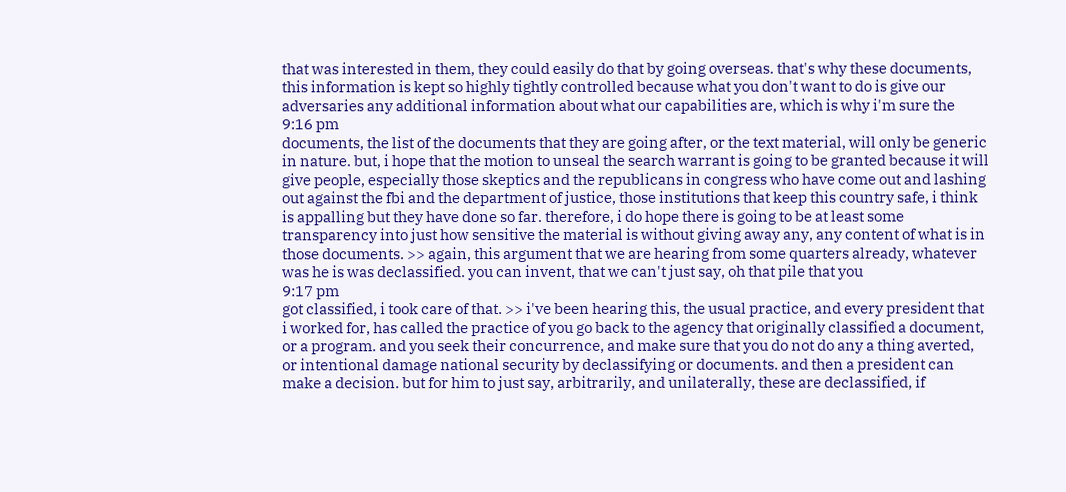that was interested in them, they could easily do that by going overseas. that's why these documents, this information is kept so highly tightly controlled because what you don't want to do is give our adversaries any additional information about what our capabilities are, which is why i'm sure the
9:16 pm
documents, the list of the documents that they are going after, or the text material, will only be generic in nature. but, i hope that the motion to unseal the search warrant is going to be granted because it will give people, especially those skeptics and the republicans in congress who have come out and lashing out against the fbi and the department of justice, those institutions that keep this country safe, i think is appalling but they have done so far. therefore, i do hope there is going to be at least some transparency into just how sensitive the material is without giving away any, any content of what is in those documents. >> again, this argument that we are hearing from some quarters already, whatever was he is was declassified. you can invent, that we can't just say, oh that pile that you
9:17 pm
got classified, i took care of that. >> i've been hearing this, the usual practice, and every president that i worked for, has called the practice of you go back to the agency that originally classified a document, or a program. and you seek their concurrence, and make sure that you do not do any a thing averted, or intentional damage national security by declassifying or documents. and then a president can make a decision. but for him to just say, arbitrarily, and unilaterally, these are declassified, if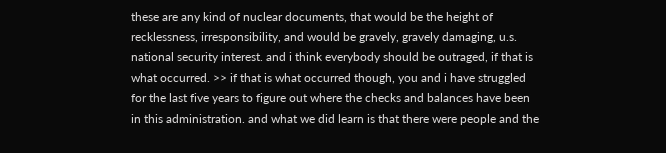these are any kind of nuclear documents, that would be the height of recklessness, irresponsibility, and would be gravely, gravely damaging, u.s. national security interest. and i think everybody should be outraged, if that is what occurred. >> if that is what occurred though, you and i have struggled for the last five years to figure out where the checks and balances have been in this administration. and what we did learn is that there were people and the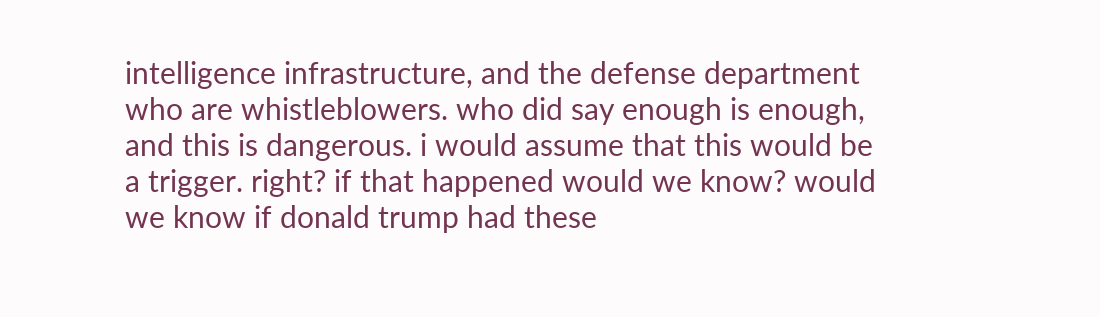intelligence infrastructure, and the defense department who are whistleblowers. who did say enough is enough, and this is dangerous. i would assume that this would be a trigger. right? if that happened would we know? would we know if donald trump had these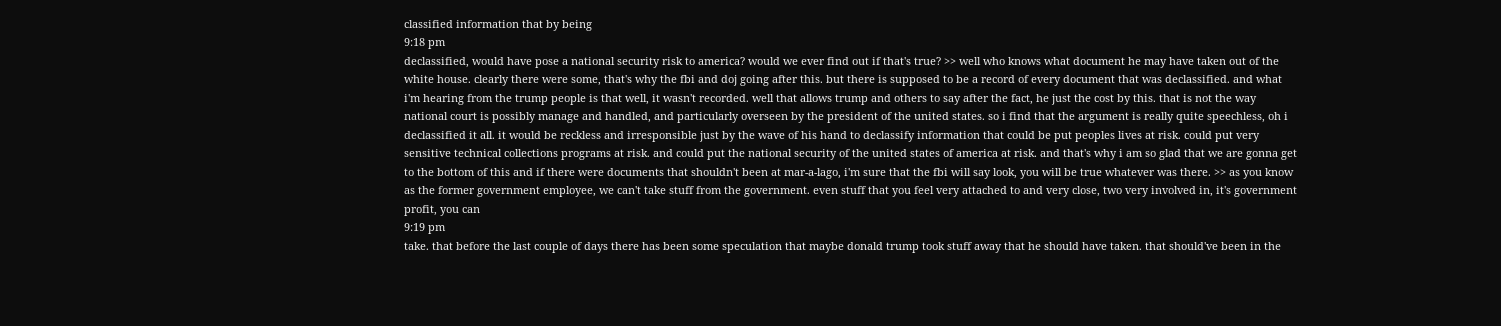classified information that by being
9:18 pm
declassified, would have pose a national security risk to america? would we ever find out if that's true? >> well who knows what document he may have taken out of the white house. clearly there were some, that's why the fbi and doj going after this. but there is supposed to be a record of every document that was declassified. and what i'm hearing from the trump people is that well, it wasn't recorded. well that allows trump and others to say after the fact, he just the cost by this. that is not the way national court is possibly manage and handled, and particularly overseen by the president of the united states. so i find that the argument is really quite speechless, oh i declassified it all. it would be reckless and irresponsible just by the wave of his hand to declassify information that could be put peoples lives at risk. could put very sensitive technical collections programs at risk. and could put the national security of the united states of america at risk. and that's why i am so glad that we are gonna get to the bottom of this and if there were documents that shouldn't been at mar-a-lago, i'm sure that the fbi will say look, you will be true whatever was there. >> as you know as the former government employee, we can't take stuff from the government. even stuff that you feel very attached to and very close, two very involved in, it's government profit, you can
9:19 pm
take. that before the last couple of days there has been some speculation that maybe donald trump took stuff away that he should have taken. that should've been in the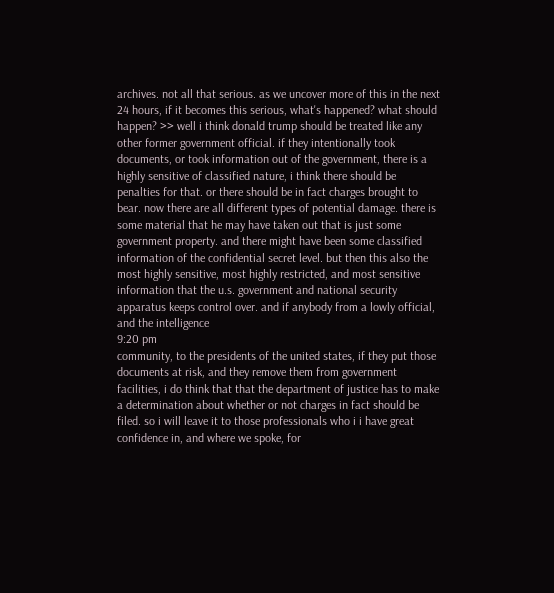archives. not all that serious. as we uncover more of this in the next 24 hours, if it becomes this serious, what's happened? what should happen? >> well i think donald trump should be treated like any other former government official. if they intentionally took documents, or took information out of the government, there is a highly sensitive of classified nature, i think there should be penalties for that. or there should be in fact charges brought to bear. now there are all different types of potential damage. there is some material that he may have taken out that is just some government property. and there might have been some classified information of the confidential secret level. but then this also the most highly sensitive, most highly restricted, and most sensitive information that the u.s. government and national security apparatus keeps control over. and if anybody from a lowly official, and the intelligence
9:20 pm
community, to the presidents of the united states, if they put those documents at risk, and they remove them from government facilities, i do think that that the department of justice has to make a determination about whether or not charges in fact should be filed. so i will leave it to those professionals who i i have great confidence in, and where we spoke, for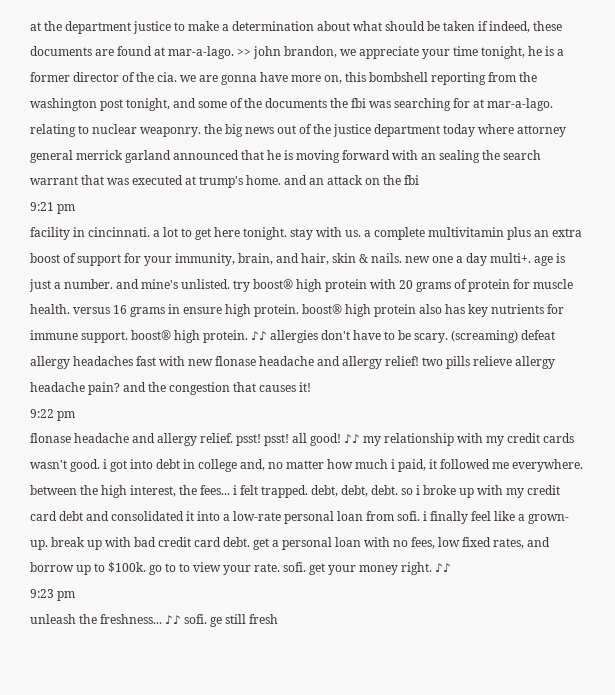at the department justice to make a determination about what should be taken if indeed, these documents are found at mar-a-lago. >> john brandon, we appreciate your time tonight, he is a former director of the cia. we are gonna have more on, this bombshell reporting from the washington post tonight, and some of the documents the fbi was searching for at mar-a-lago. relating to nuclear weaponry. the big news out of the justice department today where attorney general merrick garland announced that he is moving forward with an sealing the search warrant that was executed at trump's home. and an attack on the fbi
9:21 pm
facility in cincinnati. a lot to get here tonight. stay with us. a complete multivitamin plus an extra boost of support for your immunity, brain, and hair, skin & nails. new one a day multi+. age is just a number. and mine's unlisted. try boost® high protein with 20 grams of protein for muscle health. versus 16 grams in ensure high protein. boost® high protein also has key nutrients for immune support. boost® high protein. ♪♪ allergies don't have to be scary. (screaming) defeat allergy headaches fast with new flonase headache and allergy relief! two pills relieve allergy headache pain? and the congestion that causes it!
9:22 pm
flonase headache and allergy relief. psst! psst! all good! ♪♪ my relationship with my credit cards wasn't good. i got into debt in college and, no matter how much i paid, it followed me everywhere. between the high interest, the fees... i felt trapped. debt, debt, debt. so i broke up with my credit card debt and consolidated it into a low-rate personal loan from sofi. i finally feel like a grown-up. break up with bad credit card debt. get a personal loan with no fees, low fixed rates, and borrow up to $100k. go to to view your rate. sofi. get your money right. ♪♪
9:23 pm
unleash the freshness... ♪♪ sofi. ge still fresh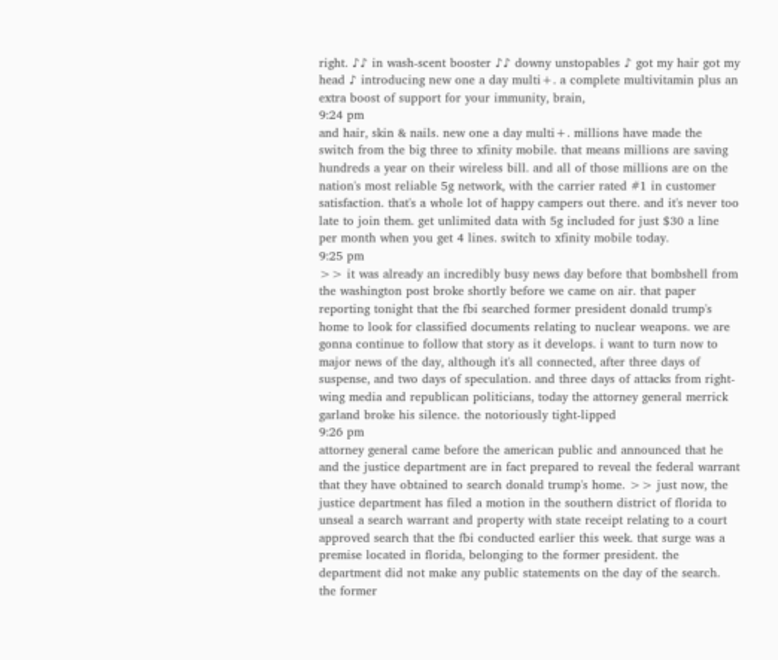right. ♪♪ in wash-scent booster ♪♪ downy unstopables ♪ got my hair got my head ♪ introducing new one a day multi+. a complete multivitamin plus an extra boost of support for your immunity, brain,
9:24 pm
and hair, skin & nails. new one a day multi+. millions have made the switch from the big three to xfinity mobile. that means millions are saving hundreds a year on their wireless bill. and all of those millions are on the nation's most reliable 5g network, with the carrier rated #1 in customer satisfaction. that's a whole lot of happy campers out there. and it's never too late to join them. get unlimited data with 5g included for just $30 a line per month when you get 4 lines. switch to xfinity mobile today.
9:25 pm
>> it was already an incredibly busy news day before that bombshell from the washington post broke shortly before we came on air. that paper reporting tonight that the fbi searched former president donald trump's home to look for classified documents relating to nuclear weapons. we are gonna continue to follow that story as it develops. i want to turn now to major news of the day, although it's all connected, after three days of suspense, and two days of speculation. and three days of attacks from right-wing media and republican politicians, today the attorney general merrick garland broke his silence. the notoriously tight-lipped
9:26 pm
attorney general came before the american public and announced that he and the justice department are in fact prepared to reveal the federal warrant that they have obtained to search donald trump's home. >> just now, the justice department has filed a motion in the southern district of florida to unseal a search warrant and property with state receipt relating to a court approved search that the fbi conducted earlier this week. that surge was a premise located in florida, belonging to the former president. the department did not make any public statements on the day of the search. the former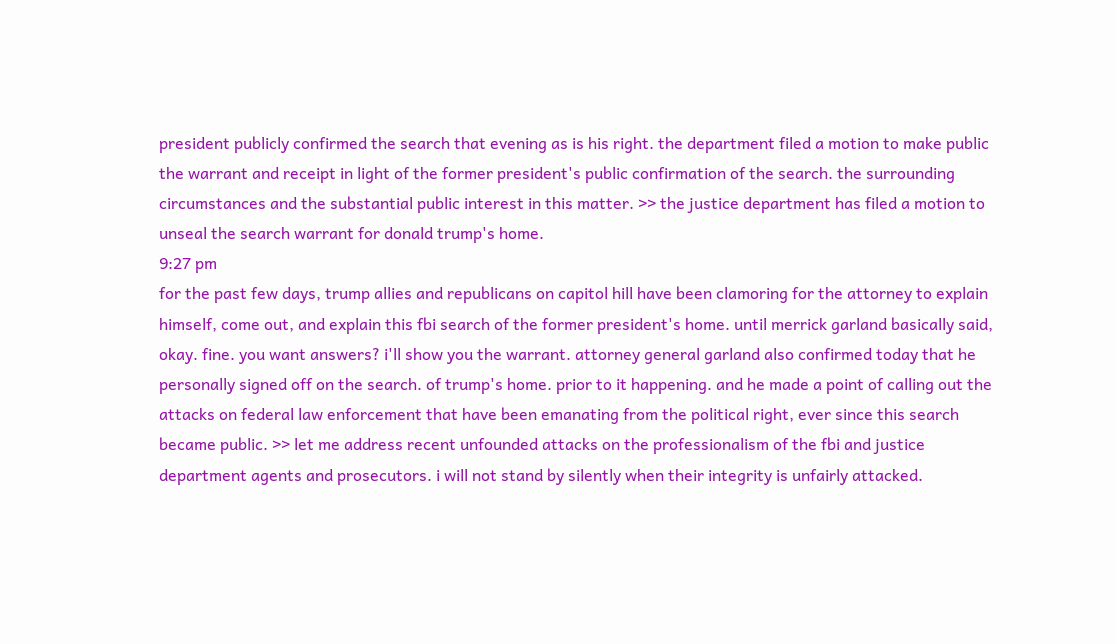president publicly confirmed the search that evening as is his right. the department filed a motion to make public the warrant and receipt in light of the former president's public confirmation of the search. the surrounding circumstances and the substantial public interest in this matter. >> the justice department has filed a motion to unseal the search warrant for donald trump's home.
9:27 pm
for the past few days, trump allies and republicans on capitol hill have been clamoring for the attorney to explain himself, come out, and explain this fbi search of the former president's home. until merrick garland basically said, okay. fine. you want answers? i'll show you the warrant. attorney general garland also confirmed today that he personally signed off on the search. of trump's home. prior to it happening. and he made a point of calling out the attacks on federal law enforcement that have been emanating from the political right, ever since this search became public. >> let me address recent unfounded attacks on the professionalism of the fbi and justice department agents and prosecutors. i will not stand by silently when their integrity is unfairly attacked.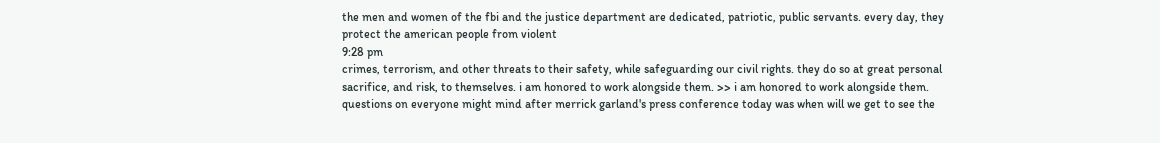the men and women of the fbi and the justice department are dedicated, patriotic, public servants. every day, they protect the american people from violent
9:28 pm
crimes, terrorism, and other threats to their safety, while safeguarding our civil rights. they do so at great personal sacrifice, and risk, to themselves. i am honored to work alongside them. >> i am honored to work alongside them. questions on everyone might mind after merrick garland's press conference today was when will we get to see the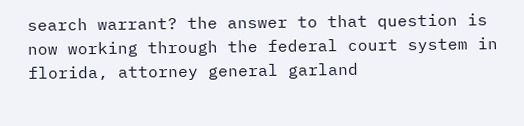search warrant? the answer to that question is now working through the federal court system in florida, attorney general garland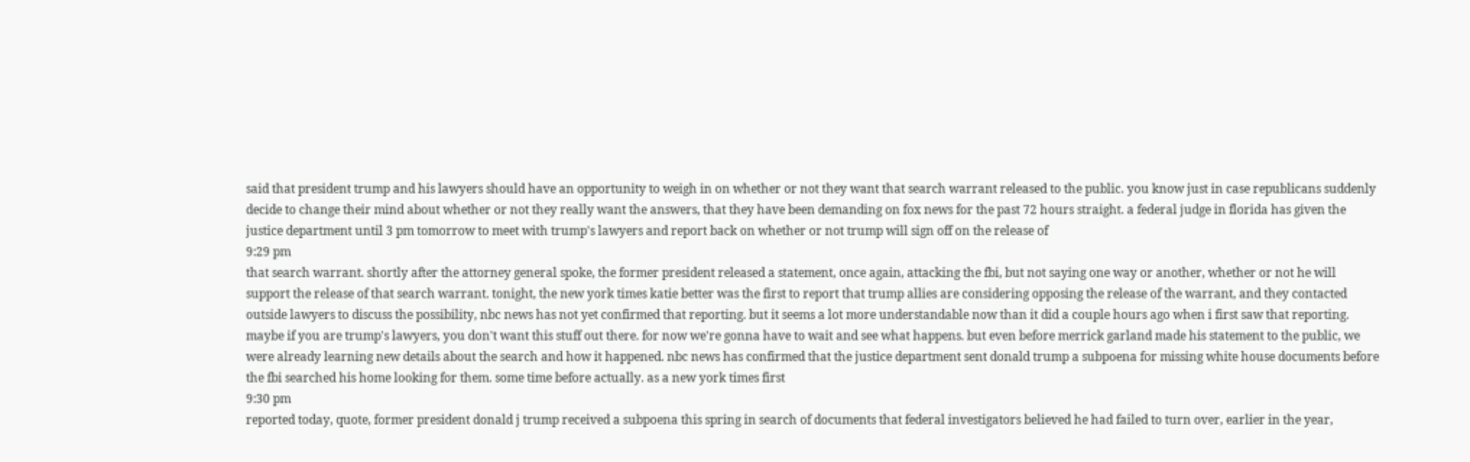said that president trump and his lawyers should have an opportunity to weigh in on whether or not they want that search warrant released to the public. you know just in case republicans suddenly decide to change their mind about whether or not they really want the answers, that they have been demanding on fox news for the past 72 hours straight. a federal judge in florida has given the justice department until 3 pm tomorrow to meet with trump's lawyers and report back on whether or not trump will sign off on the release of
9:29 pm
that search warrant. shortly after the attorney general spoke, the former president released a statement, once again, attacking the fbi, but not saying one way or another, whether or not he will support the release of that search warrant. tonight, the new york times katie better was the first to report that trump allies are considering opposing the release of the warrant, and they contacted outside lawyers to discuss the possibility, nbc news has not yet confirmed that reporting. but it seems a lot more understandable now than it did a couple hours ago when i first saw that reporting. maybe if you are trump's lawyers, you don't want this stuff out there. for now we're gonna have to wait and see what happens. but even before merrick garland made his statement to the public, we were already learning new details about the search and how it happened. nbc news has confirmed that the justice department sent donald trump a subpoena for missing white house documents before the fbi searched his home looking for them. some time before actually. as a new york times first
9:30 pm
reported today, quote, former president donald j trump received a subpoena this spring in search of documents that federal investigators believed he had failed to turn over, earlier in the year,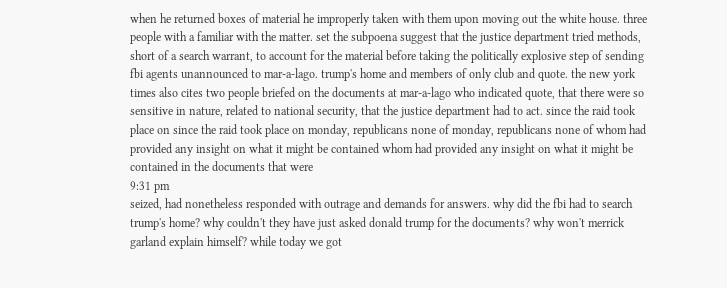when he returned boxes of material he improperly taken with them upon moving out the white house. three people with a familiar with the matter. set the subpoena suggest that the justice department tried methods, short of a search warrant, to account for the material before taking the politically explosive step of sending fbi agents unannounced to mar-a-lago. trump's home and members of only club and quote. the new york times also cites two people briefed on the documents at mar-a-lago who indicated quote, that there were so sensitive in nature, related to national security, that the justice department had to act. since the raid took place on since the raid took place on monday, republicans none of monday, republicans none of whom had provided any insight on what it might be contained whom had provided any insight on what it might be contained in the documents that were
9:31 pm
seized, had nonetheless responded with outrage and demands for answers. why did the fbi had to search trump's home? why couldn't they have just asked donald trump for the documents? why won't merrick garland explain himself? while today we got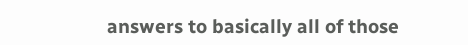answers to basically all of those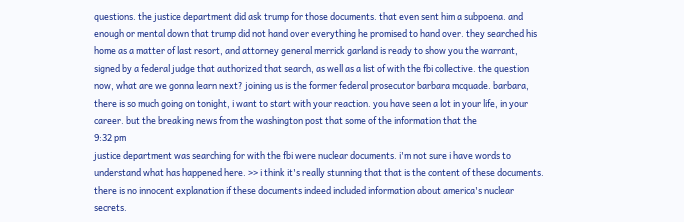questions. the justice department did ask trump for those documents. that even sent him a subpoena. and enough or mental down that trump did not hand over everything he promised to hand over. they searched his home as a matter of last resort, and attorney general merrick garland is ready to show you the warrant, signed by a federal judge that authorized that search, as well as a list of with the fbi collective. the question now, what are we gonna learn next? joining us is the former federal prosecutor barbara mcquade. barbara, there is so much going on tonight, i want to start with your reaction. you have seen a lot in your life, in your career. but the breaking news from the washington post that some of the information that the
9:32 pm
justice department was searching for with the fbi were nuclear documents. i'm not sure i have words to understand what has happened here. >> i think it's really stunning that that is the content of these documents. there is no innocent explanation if these documents indeed included information about america's nuclear secrets.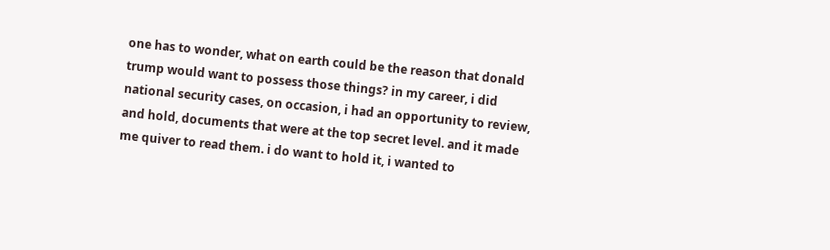one has to wonder, what on earth could be the reason that donald trump would want to possess those things? in my career, i did national security cases, on occasion, i had an opportunity to review, and hold, documents that were at the top secret level. and it made me quiver to read them. i do want to hold it, i wanted to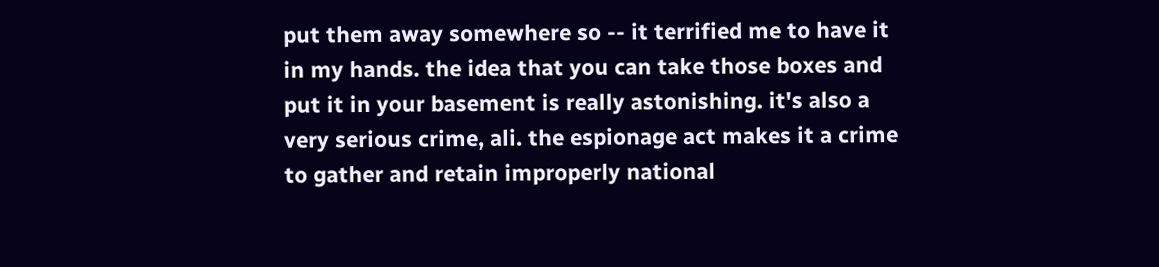put them away somewhere so -- it terrified me to have it in my hands. the idea that you can take those boxes and put it in your basement is really astonishing. it's also a very serious crime, ali. the espionage act makes it a crime to gather and retain improperly national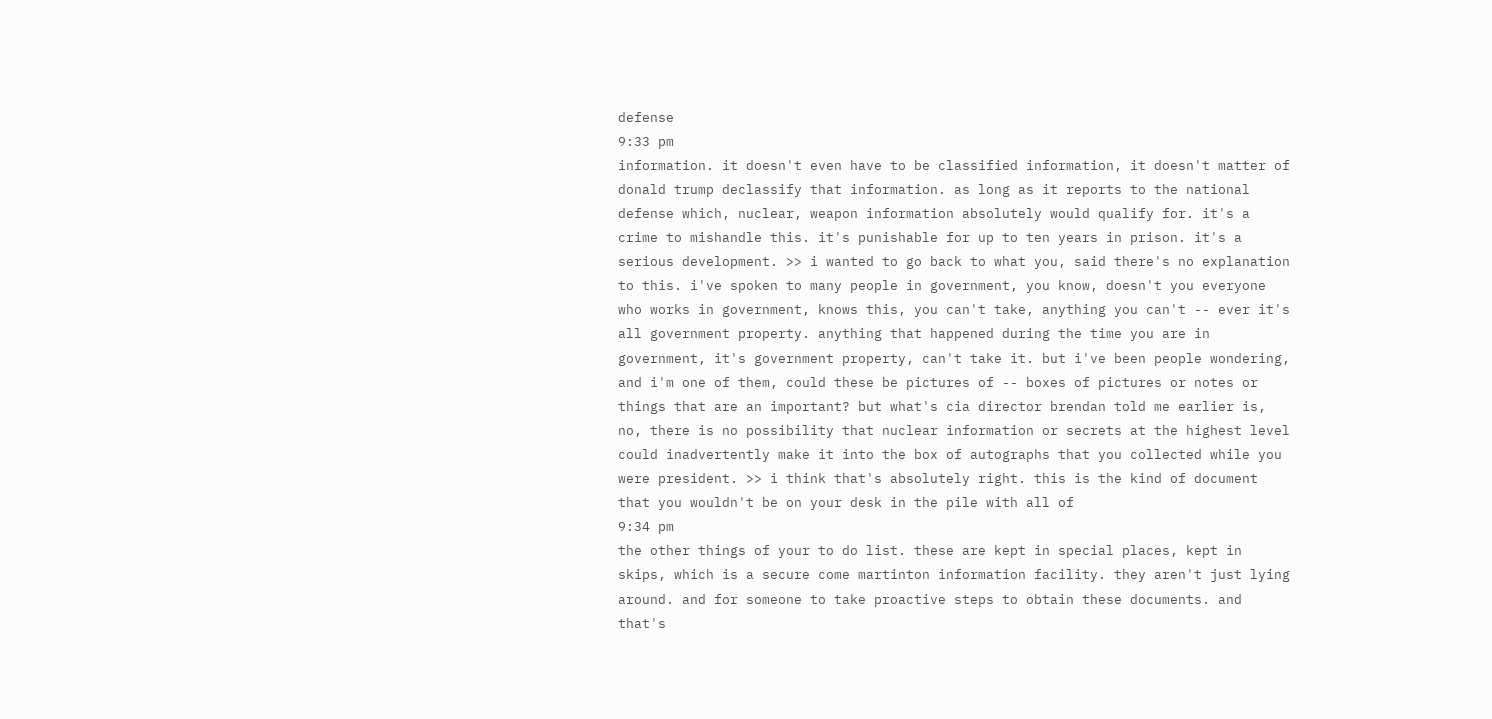defense
9:33 pm
information. it doesn't even have to be classified information, it doesn't matter of donald trump declassify that information. as long as it reports to the national defense which, nuclear, weapon information absolutely would qualify for. it's a crime to mishandle this. it's punishable for up to ten years in prison. it's a serious development. >> i wanted to go back to what you, said there's no explanation to this. i've spoken to many people in government, you know, doesn't you everyone who works in government, knows this, you can't take, anything you can't -- ever it's all government property. anything that happened during the time you are in government, it's government property, can't take it. but i've been people wondering, and i'm one of them, could these be pictures of -- boxes of pictures or notes or things that are an important? but what's cia director brendan told me earlier is, no, there is no possibility that nuclear information or secrets at the highest level could inadvertently make it into the box of autographs that you collected while you were president. >> i think that's absolutely right. this is the kind of document that you wouldn't be on your desk in the pile with all of
9:34 pm
the other things of your to do list. these are kept in special places, kept in skips, which is a secure come martinton information facility. they aren't just lying around. and for someone to take proactive steps to obtain these documents. and that's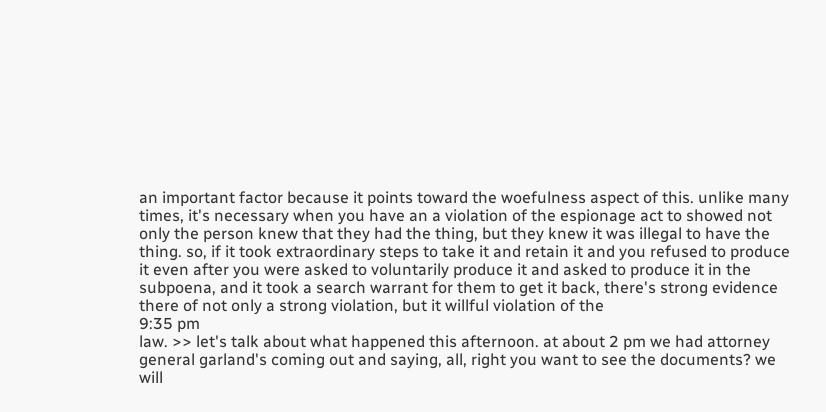an important factor because it points toward the woefulness aspect of this. unlike many times, it's necessary when you have an a violation of the espionage act to showed not only the person knew that they had the thing, but they knew it was illegal to have the thing. so, if it took extraordinary steps to take it and retain it and you refused to produce it even after you were asked to voluntarily produce it and asked to produce it in the subpoena, and it took a search warrant for them to get it back, there's strong evidence there of not only a strong violation, but it willful violation of the
9:35 pm
law. >> let's talk about what happened this afternoon. at about 2 pm we had attorney general garland's coming out and saying, all, right you want to see the documents? we will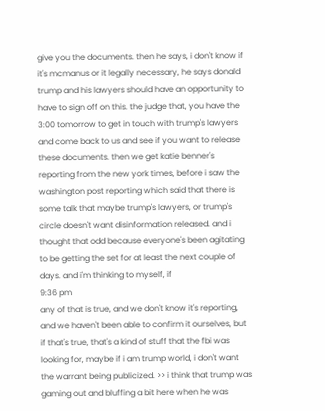give you the documents. then he says, i don't know if it's mcmanus or it legally necessary, he says donald trump and his lawyers should have an opportunity to have to sign off on this. the judge that, you have the 3:00 tomorrow to get in touch with trump's lawyers and come back to us and see if you want to release these documents. then we get katie benner's reporting from the new york times, before i saw the washington post reporting which said that there is some talk that maybe trump's lawyers, or trump's circle doesn't want disinformation released. and i thought that odd because everyone's been agitating to be getting the set for at least the next couple of days. and i'm thinking to myself, if
9:36 pm
any of that is true, and we don't know it's reporting, and we haven't been able to confirm it ourselves, but if that's true, that's a kind of stuff that the fbi was looking for, maybe if i am trump world, i don't want the warrant being publicized. >> i think that trump was gaming out and bluffing a bit here when he was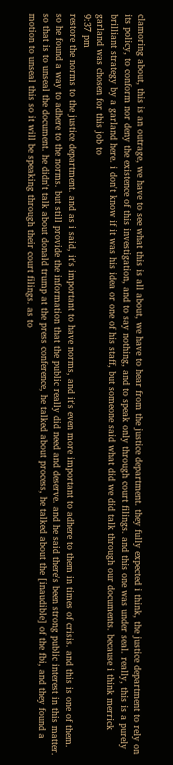clamoring about, this is an outrage, we have to see what this is all about, we have to hear from the justice department. they fully expected i think, the justice department to rely on its policy, to conform nor deny the existence of this investigation, and to say nothing, and to speak only through court filings. and this one was under seal. really, this is a purely brilliant strategy by a garland here. i don't know if it was his idea or one of his staff, but someone said what did we did talk through our documents. because i think merrick garland was chosen for this job to
9:37 pm
restore the norms to the justice department. and as i said, it's important to have norms, and it's even more important to adhere to them in times of crisis. and this is one of them. so he found a way to adhere to the norms. but still provide the information that the public really did need and deserve. and he said there's been strong public interest in this matter. so that is to unseal the document. he didn't talk about donald trump at the press conference, he talked about process, he talked about the [inaudible] of the fbi, and they found a motion to unseal this so it will be speaking through their court filings. as to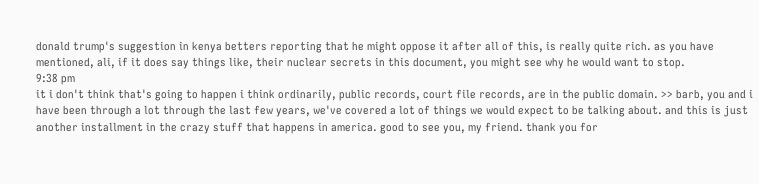donald trump's suggestion in kenya betters reporting that he might oppose it after all of this, is really quite rich. as you have mentioned, ali, if it does say things like, their nuclear secrets in this document, you might see why he would want to stop.
9:38 pm
it i don't think that's going to happen i think ordinarily, public records, court file records, are in the public domain. >> barb, you and i have been through a lot through the last few years, we've covered a lot of things we would expect to be talking about. and this is just another installment in the crazy stuff that happens in america. good to see you, my friend. thank you for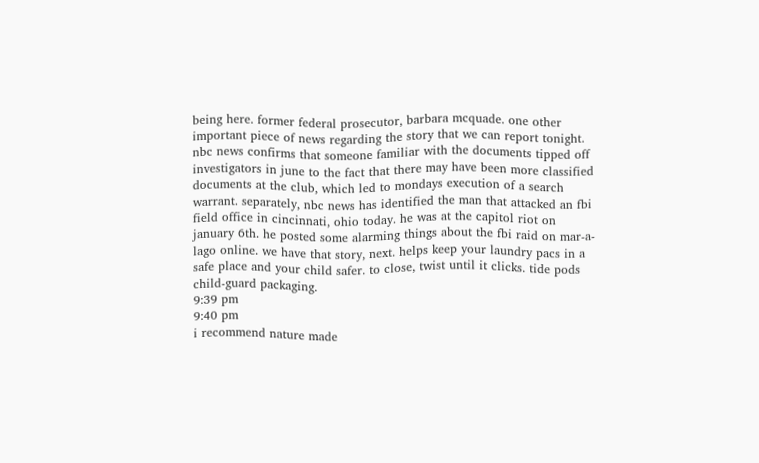being here. former federal prosecutor, barbara mcquade. one other important piece of news regarding the story that we can report tonight. nbc news confirms that someone familiar with the documents tipped off investigators in june to the fact that there may have been more classified documents at the club, which led to mondays execution of a search warrant. separately, nbc news has identified the man that attacked an fbi field office in cincinnati, ohio today. he was at the capitol riot on january 6th. he posted some alarming things about the fbi raid on mar-a-lago online. we have that story, next. helps keep your laundry pacs in a safe place and your child safer. to close, twist until it clicks. tide pods child-guard packaging.
9:39 pm
9:40 pm
i recommend nature made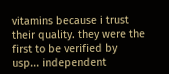vitamins because i trust their quality. they were the first to be verified by usp... independent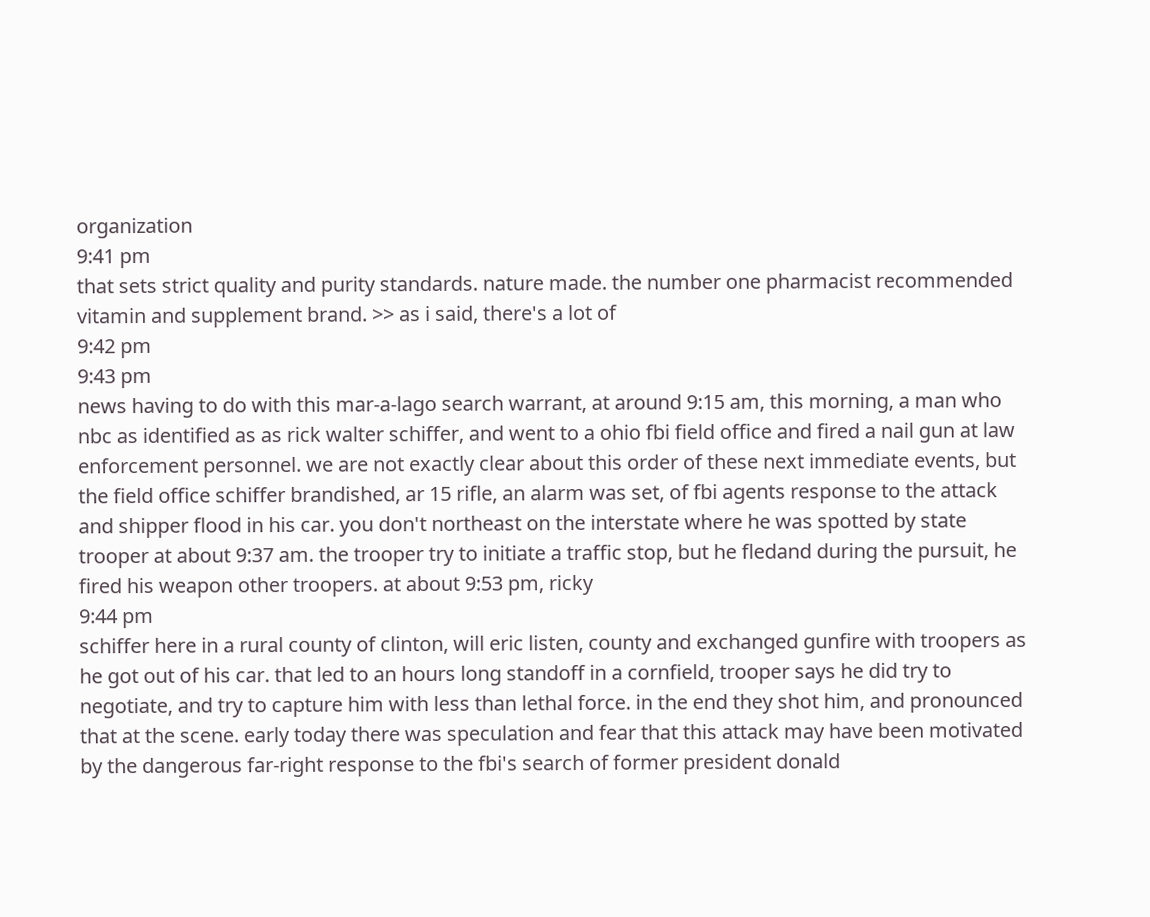organization
9:41 pm
that sets strict quality and purity standards. nature made. the number one pharmacist recommended vitamin and supplement brand. >> as i said, there's a lot of
9:42 pm
9:43 pm
news having to do with this mar-a-lago search warrant, at around 9:15 am, this morning, a man who nbc as identified as as rick walter schiffer, and went to a ohio fbi field office and fired a nail gun at law enforcement personnel. we are not exactly clear about this order of these next immediate events, but the field office schiffer brandished, ar 15 rifle, an alarm was set, of fbi agents response to the attack and shipper flood in his car. you don't northeast on the interstate where he was spotted by state trooper at about 9:37 am. the trooper try to initiate a traffic stop, but he fledand during the pursuit, he fired his weapon other troopers. at about 9:53 pm, ricky
9:44 pm
schiffer here in a rural county of clinton, will eric listen, county and exchanged gunfire with troopers as he got out of his car. that led to an hours long standoff in a cornfield, trooper says he did try to negotiate, and try to capture him with less than lethal force. in the end they shot him, and pronounced that at the scene. early today there was speculation and fear that this attack may have been motivated by the dangerous far-right response to the fbi's search of former president donald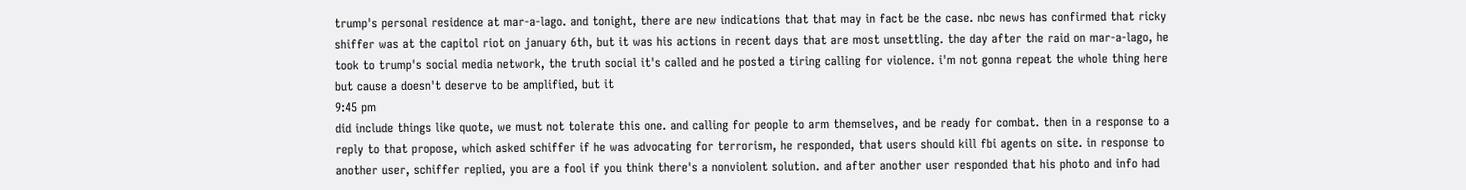trump's personal residence at mar-a-lago. and tonight, there are new indications that that may in fact be the case. nbc news has confirmed that ricky shiffer was at the capitol riot on january 6th, but it was his actions in recent days that are most unsettling. the day after the raid on mar-a-lago, he took to trump's social media network, the truth social it's called and he posted a tiring calling for violence. i'm not gonna repeat the whole thing here but cause a doesn't deserve to be amplified, but it
9:45 pm
did include things like quote, we must not tolerate this one. and calling for people to arm themselves, and be ready for combat. then in a response to a reply to that propose, which asked schiffer if he was advocating for terrorism, he responded, that users should kill fbi agents on site. in response to another user, schiffer replied, you are a fool if you think there's a nonviolent solution. and after another user responded that his photo and info had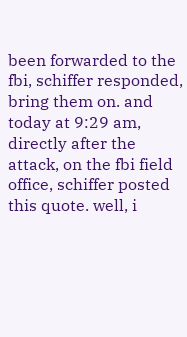been forwarded to the fbi, schiffer responded, bring them on. and today at 9:29 am, directly after the attack, on the fbi field office, schiffer posted this quote. well, i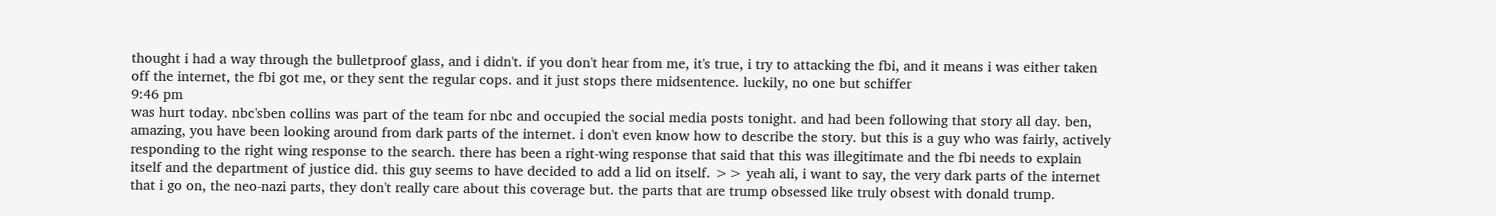thought i had a way through the bulletproof glass, and i didn't. if you don't hear from me, it's true, i try to attacking the fbi, and it means i was either taken off the internet, the fbi got me, or they sent the regular cops. and it just stops there midsentence. luckily, no one but schiffer
9:46 pm
was hurt today. nbc'sben collins was part of the team for nbc and occupied the social media posts tonight. and had been following that story all day. ben, amazing, you have been looking around from dark parts of the internet. i don't even know how to describe the story. but this is a guy who was fairly, actively responding to the right wing response to the search. there has been a right-wing response that said that this was illegitimate and the fbi needs to explain itself and the department of justice did. this guy seems to have decided to add a lid on itself. >> yeah ali, i want to say, the very dark parts of the internet that i go on, the neo-nazi parts, they don't really care about this coverage but. the parts that are trump obsessed like truly obsest with donald trump.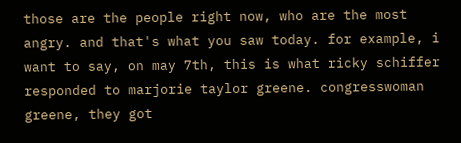those are the people right now, who are the most angry. and that's what you saw today. for example, i want to say, on may 7th, this is what ricky schiffer responded to marjorie taylor greene. congresswoman greene, they got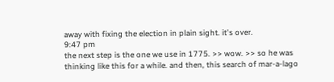away with fixing the election in plain sight. it's over.
9:47 pm
the next step is the one we use in 1775. >> wow. >> so he was thinking like this for a while. and then, this search of mar-a-lago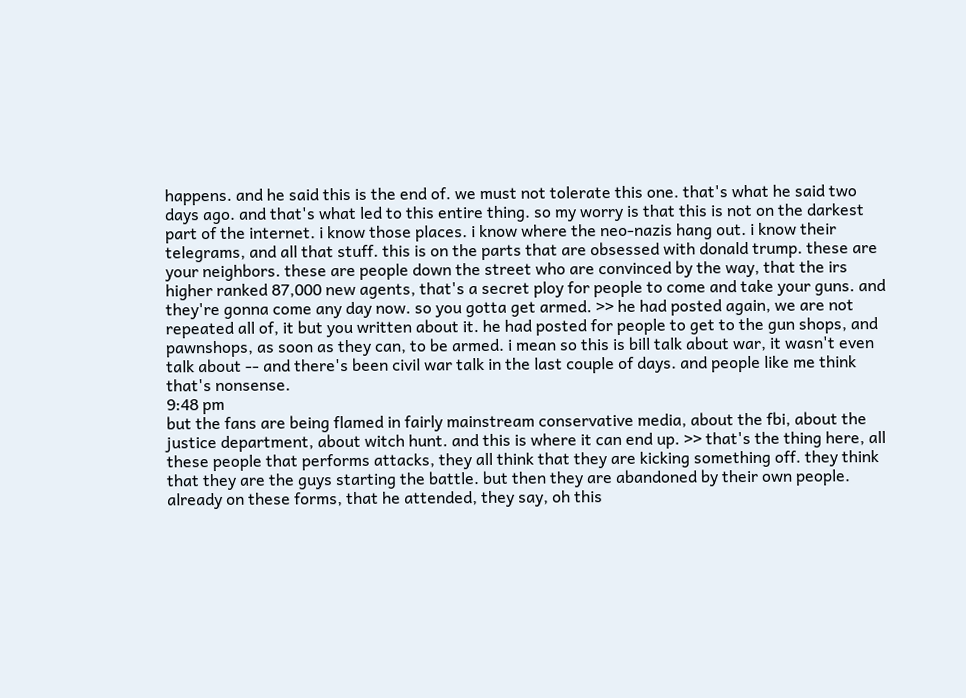happens. and he said this is the end of. we must not tolerate this one. that's what he said two days ago. and that's what led to this entire thing. so my worry is that this is not on the darkest part of the internet. i know those places. i know where the neo-nazis hang out. i know their telegrams, and all that stuff. this is on the parts that are obsessed with donald trump. these are your neighbors. these are people down the street who are convinced by the way, that the irs higher ranked 87,000 new agents, that's a secret ploy for people to come and take your guns. and they're gonna come any day now. so you gotta get armed. >> he had posted again, we are not repeated all of, it but you written about it. he had posted for people to get to the gun shops, and pawnshops, as soon as they can, to be armed. i mean so this is bill talk about war, it wasn't even talk about -- and there's been civil war talk in the last couple of days. and people like me think that's nonsense.
9:48 pm
but the fans are being flamed in fairly mainstream conservative media, about the fbi, about the justice department, about witch hunt. and this is where it can end up. >> that's the thing here, all these people that performs attacks, they all think that they are kicking something off. they think that they are the guys starting the battle. but then they are abandoned by their own people. already on these forms, that he attended, they say, oh this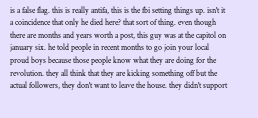is a false flag. this is really antifa, this is the fbi setting things up. isn't it a coincidence that only he died here? that sort of thing. even though there are months and years worth a post, this guy was at the capitol on january six. he told people in recent months to go join your local proud boys because those people know what they are doing for the revolution. they all think that they are kicking something off but the actual followers, they don't want to leave the house. they didn't support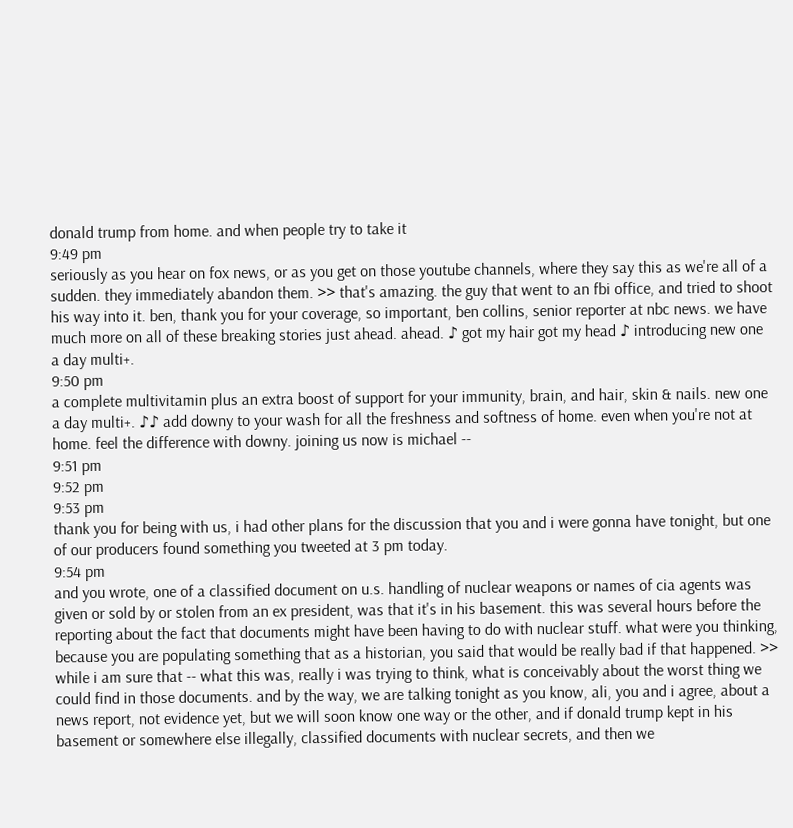donald trump from home. and when people try to take it
9:49 pm
seriously as you hear on fox news, or as you get on those youtube channels, where they say this as we're all of a sudden. they immediately abandon them. >> that's amazing. the guy that went to an fbi office, and tried to shoot his way into it. ben, thank you for your coverage, so important, ben collins, senior reporter at nbc news. we have much more on all of these breaking stories just ahead. ahead. ♪ got my hair got my head ♪ introducing new one a day multi+.
9:50 pm
a complete multivitamin plus an extra boost of support for your immunity, brain, and hair, skin & nails. new one a day multi+. ♪♪ add downy to your wash for all the freshness and softness of home. even when you're not at home. feel the difference with downy. joining us now is michael --
9:51 pm
9:52 pm
9:53 pm
thank you for being with us, i had other plans for the discussion that you and i were gonna have tonight, but one of our producers found something you tweeted at 3 pm today.
9:54 pm
and you wrote, one of a classified document on u.s. handling of nuclear weapons or names of cia agents was given or sold by or stolen from an ex president, was that it's in his basement. this was several hours before the reporting about the fact that documents might have been having to do with nuclear stuff. what were you thinking, because you are populating something that as a historian, you said that would be really bad if that happened. >> while i am sure that -- what this was, really i was trying to think, what is conceivably about the worst thing we could find in those documents. and by the way, we are talking tonight as you know, ali, you and i agree, about a news report, not evidence yet, but we will soon know one way or the other, and if donald trump kept in his basement or somewhere else illegally, classified documents with nuclear secrets, and then we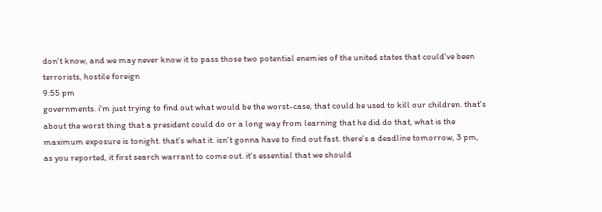don't know, and we may never know it to pass those two potential enemies of the united states that could've been terrorists, hostile foreign
9:55 pm
governments. i'm just trying to find out what would be the worst-case, that could be used to kill our children. that's about the worst thing that a president could do or a long way from learning that he did do that, what is the maximum exposure is tonight. that's what it. isn't gonna have to find out fast. there's a deadline tomorrow, 3 pm, as you reported, it first search warrant to come out. it's essential that we should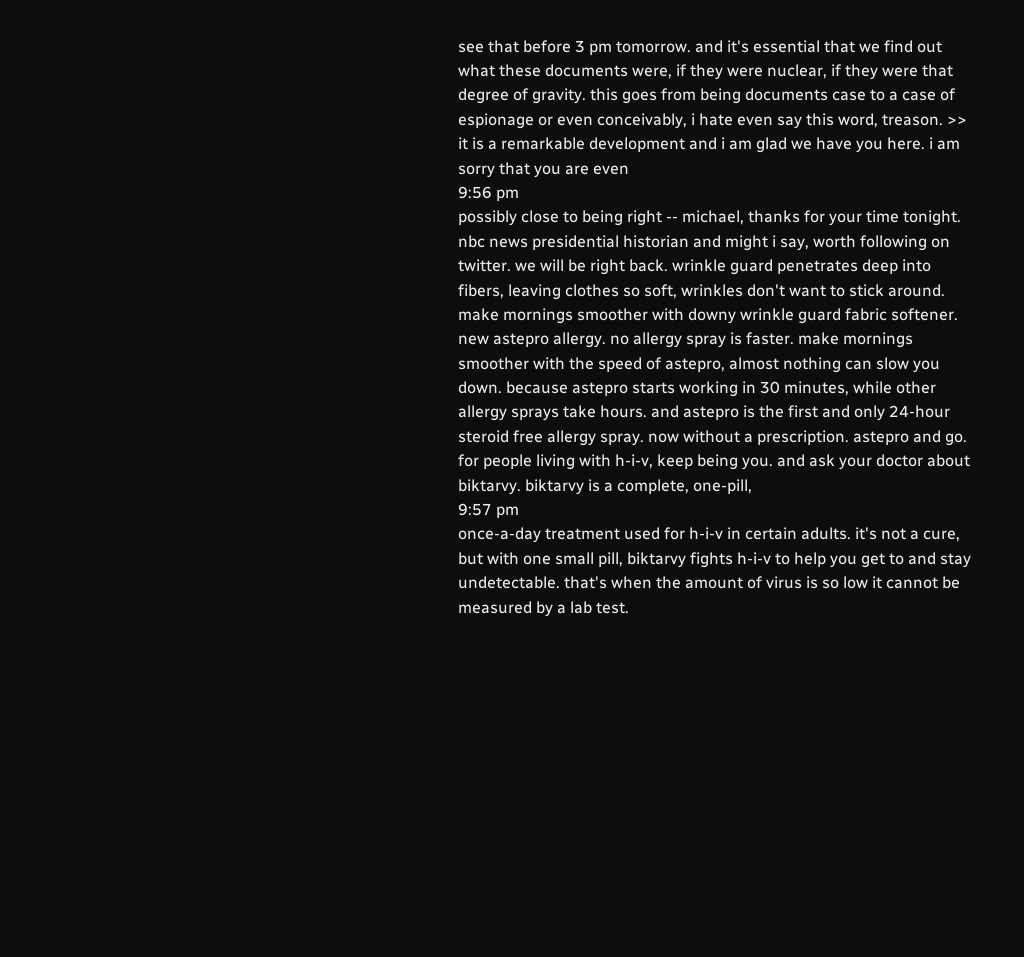see that before 3 pm tomorrow. and it's essential that we find out what these documents were, if they were nuclear, if they were that degree of gravity. this goes from being documents case to a case of espionage or even conceivably, i hate even say this word, treason. >> it is a remarkable development and i am glad we have you here. i am sorry that you are even
9:56 pm
possibly close to being right -- michael, thanks for your time tonight. nbc news presidential historian and might i say, worth following on twitter. we will be right back. wrinkle guard penetrates deep into fibers, leaving clothes so soft, wrinkles don't want to stick around. make mornings smoother with downy wrinkle guard fabric softener. new astepro allergy. no allergy spray is faster. make mornings smoother with the speed of astepro, almost nothing can slow you down. because astepro starts working in 30 minutes, while other allergy sprays take hours. and astepro is the first and only 24-hour steroid free allergy spray. now without a prescription. astepro and go. for people living with h-i-v, keep being you. and ask your doctor about biktarvy. biktarvy is a complete, one-pill,
9:57 pm
once-a-day treatment used for h-i-v in certain adults. it's not a cure, but with one small pill, biktarvy fights h-i-v to help you get to and stay undetectable. that's when the amount of virus is so low it cannot be measured by a lab test.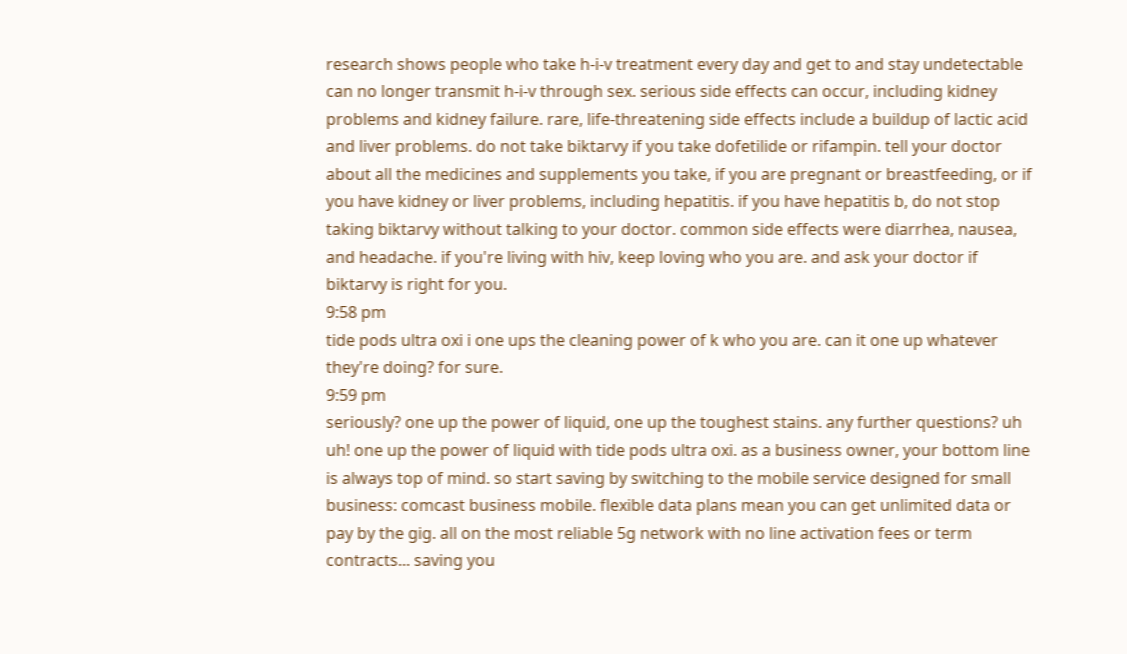research shows people who take h-i-v treatment every day and get to and stay undetectable can no longer transmit h-i-v through sex. serious side effects can occur, including kidney problems and kidney failure. rare, life-threatening side effects include a buildup of lactic acid and liver problems. do not take biktarvy if you take dofetilide or rifampin. tell your doctor about all the medicines and supplements you take, if you are pregnant or breastfeeding, or if you have kidney or liver problems, including hepatitis. if you have hepatitis b, do not stop taking biktarvy without talking to your doctor. common side effects were diarrhea, nausea, and headache. if you're living with hiv, keep loving who you are. and ask your doctor if biktarvy is right for you.
9:58 pm
tide pods ultra oxi i one ups the cleaning power of k who you are. can it one up whatever they're doing? for sure.
9:59 pm
seriously? one up the power of liquid, one up the toughest stains. any further questions? uh uh! one up the power of liquid with tide pods ultra oxi. as a business owner, your bottom line is always top of mind. so start saving by switching to the mobile service designed for small business: comcast business mobile. flexible data plans mean you can get unlimited data or pay by the gig. all on the most reliable 5g network with no line activation fees or term contracts... saving you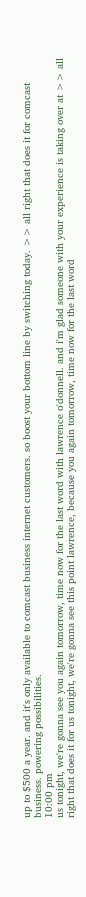up to $500 a year. and it's only available to comcast business internet customers. so boost your bottom line by switching today. >> all right that does it for comcast business. powering possibilities.
10:00 pm
us tonight, we're gonna see you again tomorrow, time now for the last word with lawrence o'donnell. and i'm glad someone with your experience is taking over at >> all right that does it for us tonight, we're gonna see this point lawrence, because you again tomorrow, time now for the last word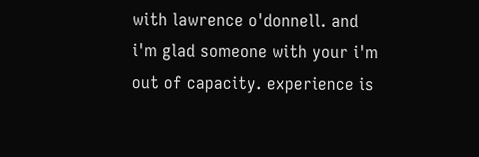with lawrence o'donnell. and i'm glad someone with your i'm out of capacity. experience is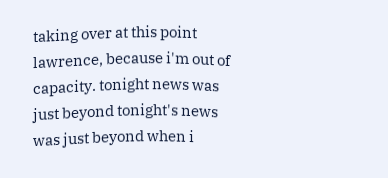taking over at this point lawrence, because i'm out of capacity. tonight news was just beyond tonight's news was just beyond when i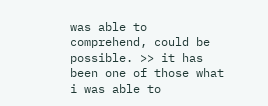was able to comprehend, could be possible. >> it has been one of those what i was able to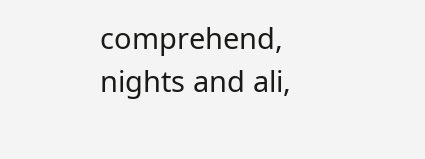comprehend, nights and ali,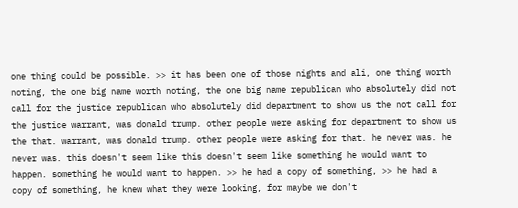one thing could be possible. >> it has been one of those nights and ali, one thing worth noting, the one big name worth noting, the one big name republican who absolutely did not call for the justice republican who absolutely did department to show us the not call for the justice warrant, was donald trump. other people were asking for department to show us the that. warrant, was donald trump. other people were asking for that. he never was. he never was. this doesn't seem like this doesn't seem like something he would want to happen. something he would want to happen. >> he had a copy of something, >> he had a copy of something, he knew what they were looking, for maybe we don't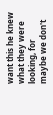want this he knew what they were looking, for maybe we don't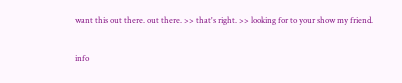want this out there. out there. >> that's right. >> looking for to your show my friend.


info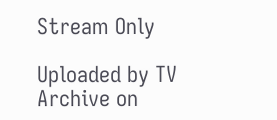Stream Only

Uploaded by TV Archive on